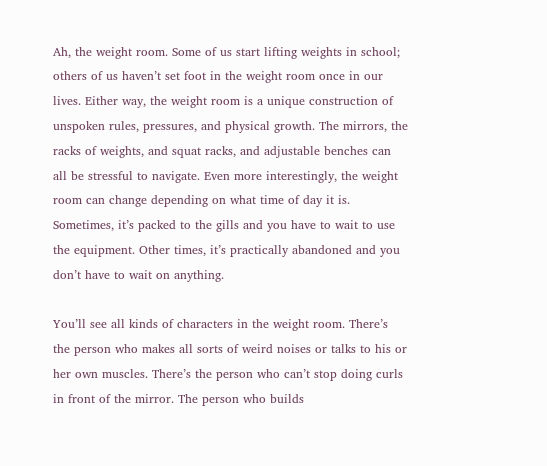Ah, the weight room. Some of us start lifting weights in school; others of us haven’t set foot in the weight room once in our lives. Either way, the weight room is a unique construction of unspoken rules, pressures, and physical growth. The mirrors, the racks of weights, and squat racks, and adjustable benches can all be stressful to navigate. Even more interestingly, the weight room can change depending on what time of day it is. Sometimes, it’s packed to the gills and you have to wait to use the equipment. Other times, it’s practically abandoned and you don’t have to wait on anything.

You’ll see all kinds of characters in the weight room. There’s the person who makes all sorts of weird noises or talks to his or her own muscles. There’s the person who can’t stop doing curls in front of the mirror. The person who builds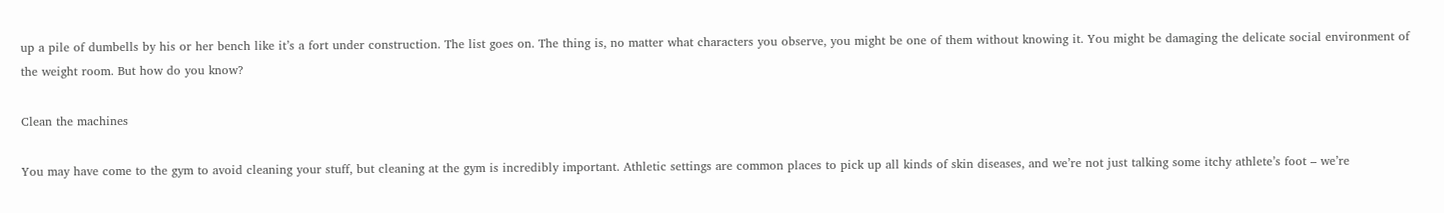up a pile of dumbells by his or her bench like it’s a fort under construction. The list goes on. The thing is, no matter what characters you observe, you might be one of them without knowing it. You might be damaging the delicate social environment of the weight room. But how do you know?

Clean the machines

You may have come to the gym to avoid cleaning your stuff, but cleaning at the gym is incredibly important. Athletic settings are common places to pick up all kinds of skin diseases, and we’re not just talking some itchy athlete’s foot – we’re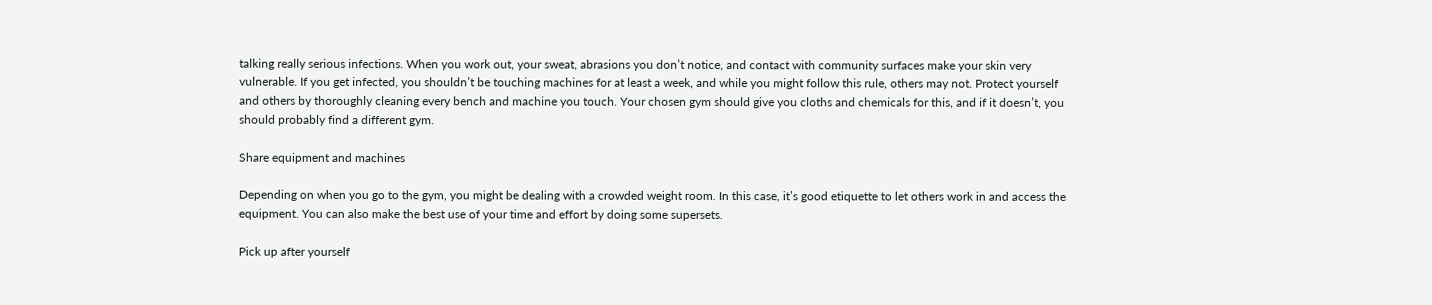talking really serious infections. When you work out, your sweat, abrasions you don’t notice, and contact with community surfaces make your skin very vulnerable. If you get infected, you shouldn’t be touching machines for at least a week, and while you might follow this rule, others may not. Protect yourself and others by thoroughly cleaning every bench and machine you touch. Your chosen gym should give you cloths and chemicals for this, and if it doesn’t, you should probably find a different gym.

Share equipment and machines

Depending on when you go to the gym, you might be dealing with a crowded weight room. In this case, it’s good etiquette to let others work in and access the equipment. You can also make the best use of your time and effort by doing some supersets.

Pick up after yourself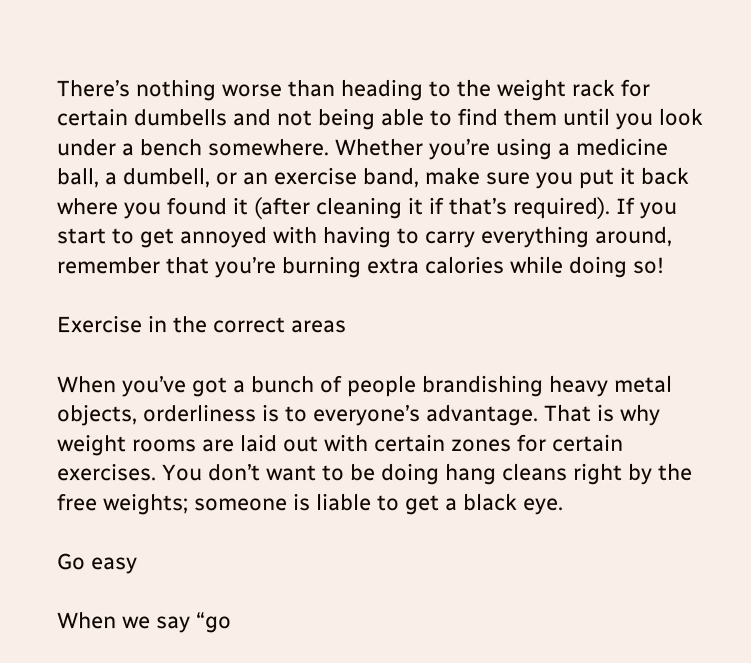There’s nothing worse than heading to the weight rack for certain dumbells and not being able to find them until you look under a bench somewhere. Whether you’re using a medicine ball, a dumbell, or an exercise band, make sure you put it back where you found it (after cleaning it if that’s required). If you start to get annoyed with having to carry everything around, remember that you’re burning extra calories while doing so!

Exercise in the correct areas

When you’ve got a bunch of people brandishing heavy metal objects, orderliness is to everyone’s advantage. That is why weight rooms are laid out with certain zones for certain exercises. You don’t want to be doing hang cleans right by the free weights; someone is liable to get a black eye.

Go easy

When we say “go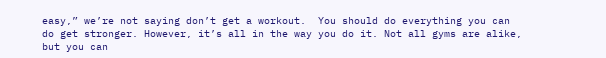easy,” we’re not saying don’t get a workout.  You should do everything you can do get stronger. However, it’s all in the way you do it. Not all gyms are alike, but you can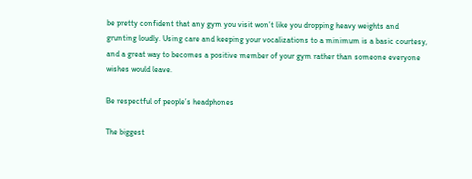be pretty confident that any gym you visit won’t like you dropping heavy weights and grunting loudly. Using care and keeping your vocalizations to a minimum is a basic courtesy, and a great way to becomes a positive member of your gym rather than someone everyone wishes would leave.

Be respectful of people’s headphones

The biggest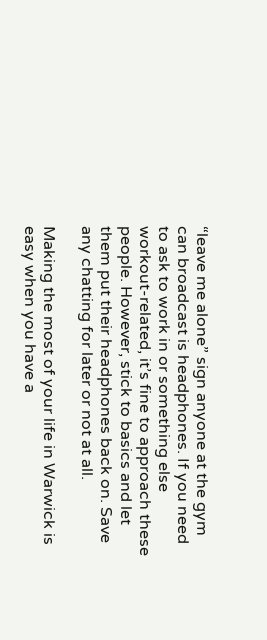“leave me alone” sign anyone at the gym can broadcast is headphones. If you need to ask to work in or something else workout-related, it’s fine to approach these people. However, stick to basics and let them put their headphones back on. Save any chatting for later or not at all.

Making the most of your life in Warwick is easy when you have a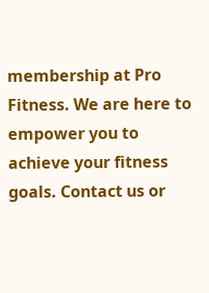membership at Pro Fitness. We are here to empower you to achieve your fitness goals. Contact us or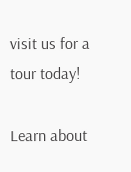visit us for a tour today!

Learn about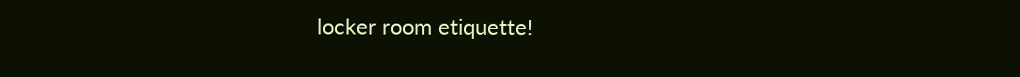locker room etiquette!